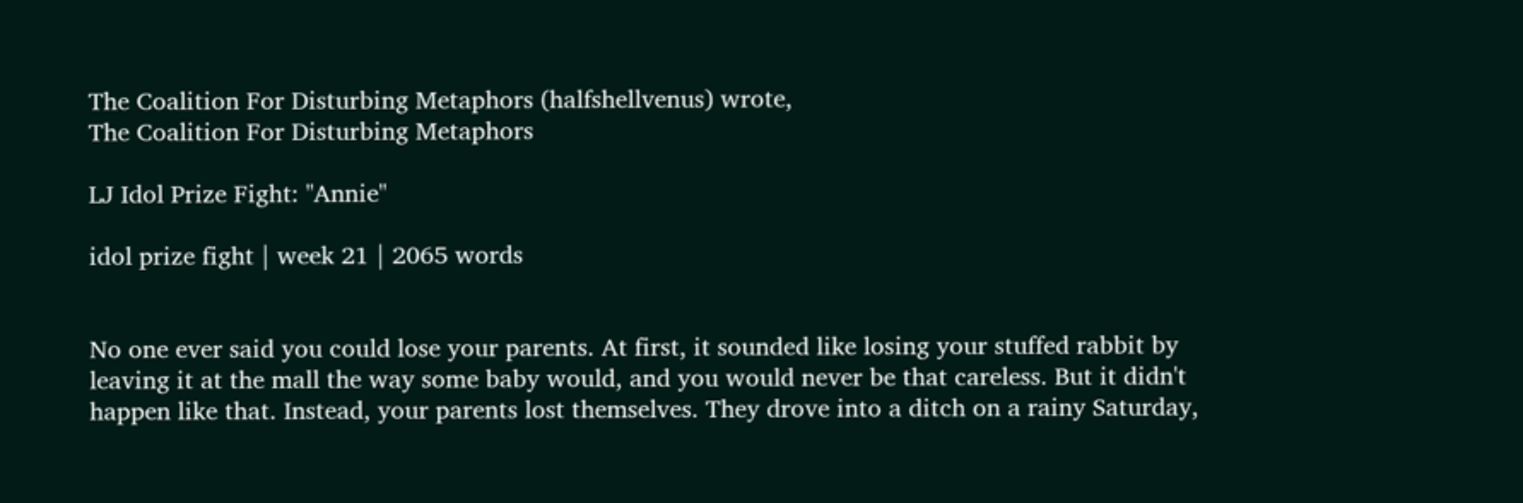The Coalition For Disturbing Metaphors (halfshellvenus) wrote,
The Coalition For Disturbing Metaphors

LJ Idol Prize Fight: "Annie"

idol prize fight | week 21 | 2065 words


No one ever said you could lose your parents. At first, it sounded like losing your stuffed rabbit by leaving it at the mall the way some baby would, and you would never be that careless. But it didn't happen like that. Instead, your parents lost themselves. They drove into a ditch on a rainy Saturday,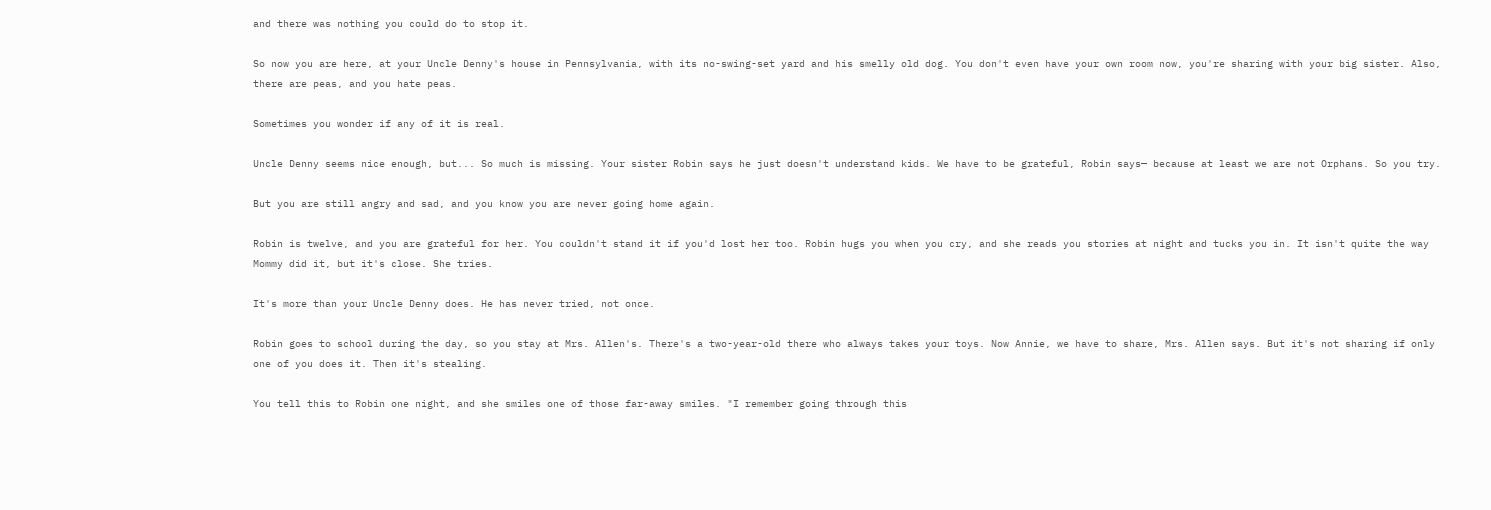and there was nothing you could do to stop it.

So now you are here, at your Uncle Denny's house in Pennsylvania, with its no-swing-set yard and his smelly old dog. You don't even have your own room now, you're sharing with your big sister. Also, there are peas, and you hate peas.

Sometimes you wonder if any of it is real.

Uncle Denny seems nice enough, but... So much is missing. Your sister Robin says he just doesn't understand kids. We have to be grateful, Robin says— because at least we are not Orphans. So you try.

But you are still angry and sad, and you know you are never going home again.

Robin is twelve, and you are grateful for her. You couldn't stand it if you'd lost her too. Robin hugs you when you cry, and she reads you stories at night and tucks you in. It isn't quite the way Mommy did it, but it's close. She tries.

It's more than your Uncle Denny does. He has never tried, not once.

Robin goes to school during the day, so you stay at Mrs. Allen's. There's a two-year-old there who always takes your toys. Now Annie, we have to share, Mrs. Allen says. But it's not sharing if only one of you does it. Then it's stealing.

You tell this to Robin one night, and she smiles one of those far-away smiles. "I remember going through this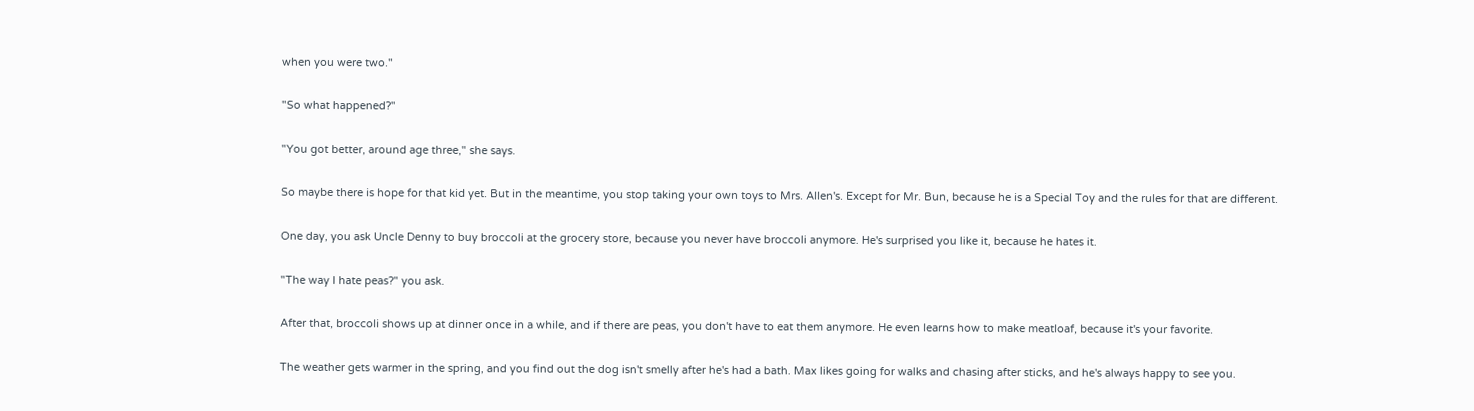when you were two."

"So what happened?"

"You got better, around age three," she says.

So maybe there is hope for that kid yet. But in the meantime, you stop taking your own toys to Mrs. Allen's. Except for Mr. Bun, because he is a Special Toy and the rules for that are different.

One day, you ask Uncle Denny to buy broccoli at the grocery store, because you never have broccoli anymore. He's surprised you like it, because he hates it.

"The way I hate peas?" you ask.

After that, broccoli shows up at dinner once in a while, and if there are peas, you don't have to eat them anymore. He even learns how to make meatloaf, because it's your favorite.

The weather gets warmer in the spring, and you find out the dog isn't smelly after he's had a bath. Max likes going for walks and chasing after sticks, and he's always happy to see you.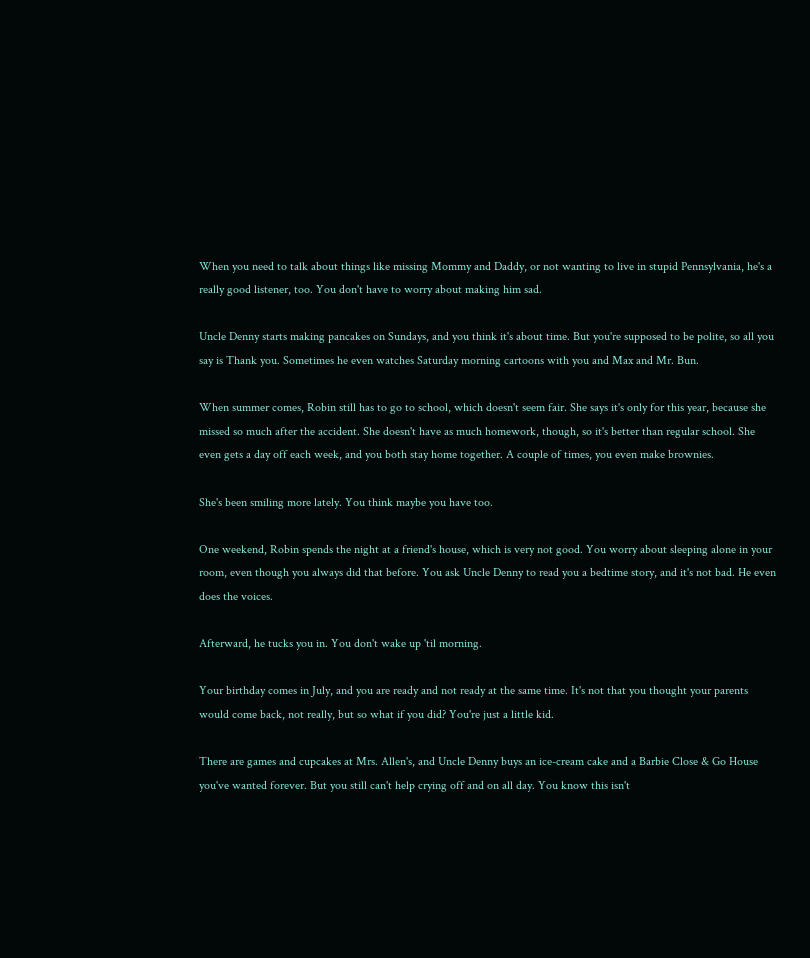When you need to talk about things like missing Mommy and Daddy, or not wanting to live in stupid Pennsylvania, he's a really good listener, too. You don't have to worry about making him sad.

Uncle Denny starts making pancakes on Sundays, and you think it's about time. But you're supposed to be polite, so all you say is Thank you. Sometimes he even watches Saturday morning cartoons with you and Max and Mr. Bun.

When summer comes, Robin still has to go to school, which doesn't seem fair. She says it's only for this year, because she missed so much after the accident. She doesn't have as much homework, though, so it's better than regular school. She even gets a day off each week, and you both stay home together. A couple of times, you even make brownies.

She's been smiling more lately. You think maybe you have too.

One weekend, Robin spends the night at a friend's house, which is very not good. You worry about sleeping alone in your room, even though you always did that before. You ask Uncle Denny to read you a bedtime story, and it's not bad. He even does the voices.

Afterward, he tucks you in. You don't wake up 'til morning.

Your birthday comes in July, and you are ready and not ready at the same time. It's not that you thought your parents would come back, not really, but so what if you did? You're just a little kid.

There are games and cupcakes at Mrs. Allen's, and Uncle Denny buys an ice-cream cake and a Barbie Close & Go House you've wanted forever. But you still can't help crying off and on all day. You know this isn't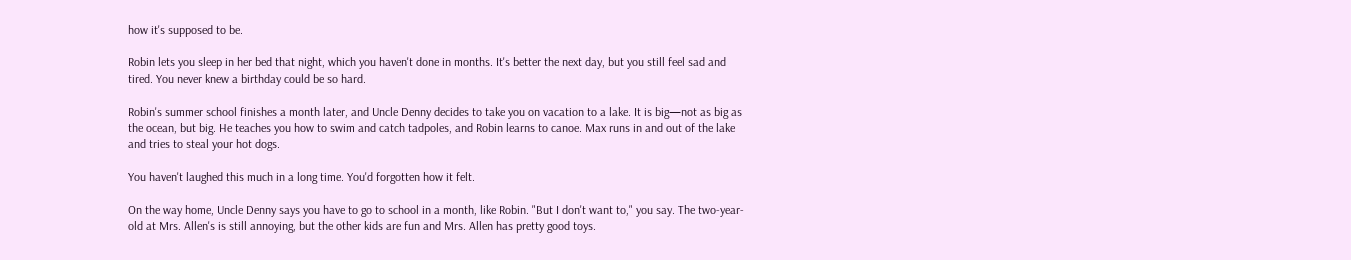how it's supposed to be.

Robin lets you sleep in her bed that night, which you haven't done in months. It's better the next day, but you still feel sad and tired. You never knew a birthday could be so hard.

Robin's summer school finishes a month later, and Uncle Denny decides to take you on vacation to a lake. It is big—not as big as the ocean, but big. He teaches you how to swim and catch tadpoles, and Robin learns to canoe. Max runs in and out of the lake and tries to steal your hot dogs.

You haven't laughed this much in a long time. You'd forgotten how it felt.

On the way home, Uncle Denny says you have to go to school in a month, like Robin. "But I don't want to," you say. The two-year-old at Mrs. Allen's is still annoying, but the other kids are fun and Mrs. Allen has pretty good toys.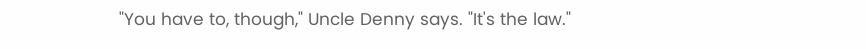"You have to, though," Uncle Denny says. "It's the law."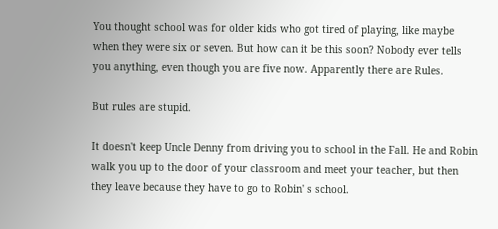You thought school was for older kids who got tired of playing, like maybe when they were six or seven. But how can it be this soon? Nobody ever tells you anything, even though you are five now. Apparently there are Rules.

But rules are stupid.

It doesn't keep Uncle Denny from driving you to school in the Fall. He and Robin walk you up to the door of your classroom and meet your teacher, but then they leave because they have to go to Robin' s school.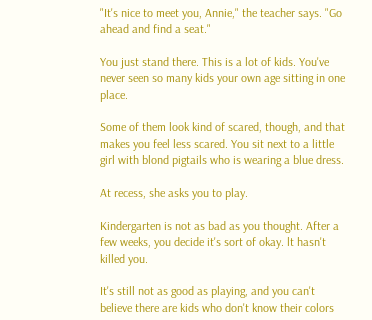"It's nice to meet you, Annie," the teacher says. "Go ahead and find a seat."

You just stand there. This is a lot of kids. You've never seen so many kids your own age sitting in one place.

Some of them look kind of scared, though, and that makes you feel less scared. You sit next to a little girl with blond pigtails who is wearing a blue dress.

At recess, she asks you to play.

Kindergarten is not as bad as you thought. After a few weeks, you decide it's sort of okay. lt hasn't killed you.

It's still not as good as playing, and you can't believe there are kids who don't know their colors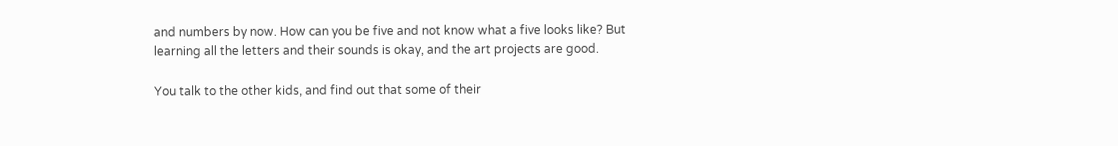and numbers by now. How can you be five and not know what a five looks like? But learning all the letters and their sounds is okay, and the art projects are good.

You talk to the other kids, and find out that some of their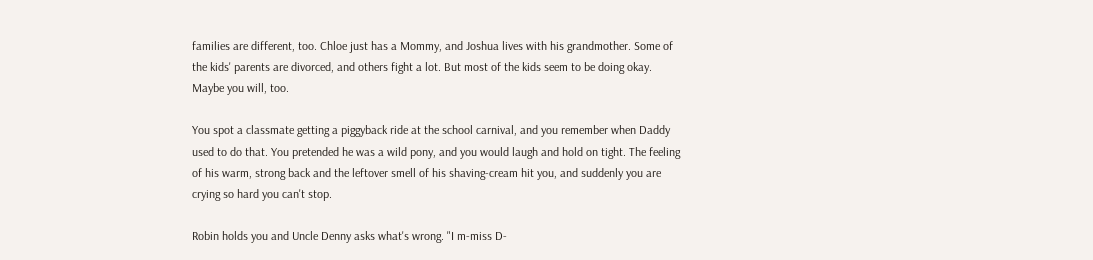families are different, too. Chloe just has a Mommy, and Joshua lives with his grandmother. Some of the kids' parents are divorced, and others fight a lot. But most of the kids seem to be doing okay. Maybe you will, too.

You spot a classmate getting a piggyback ride at the school carnival, and you remember when Daddy used to do that. You pretended he was a wild pony, and you would laugh and hold on tight. The feeling of his warm, strong back and the leftover smell of his shaving-cream hit you, and suddenly you are crying so hard you can't stop.

Robin holds you and Uncle Denny asks what's wrong. "I m-miss D-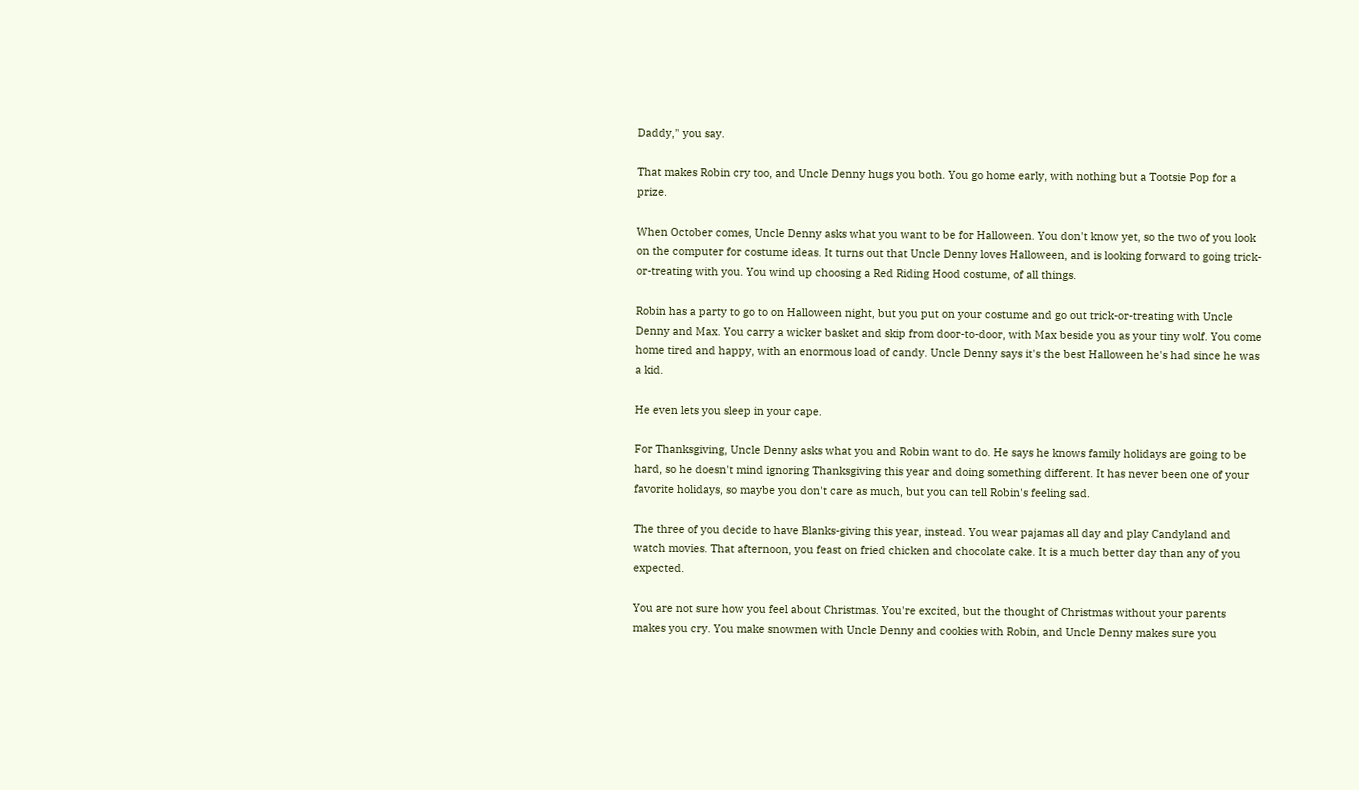Daddy," you say.

That makes Robin cry too, and Uncle Denny hugs you both. You go home early, with nothing but a Tootsie Pop for a prize.

When October comes, Uncle Denny asks what you want to be for Halloween. You don't know yet, so the two of you look on the computer for costume ideas. It turns out that Uncle Denny loves Halloween, and is looking forward to going trick-or-treating with you. You wind up choosing a Red Riding Hood costume, of all things.

Robin has a party to go to on Halloween night, but you put on your costume and go out trick-or-treating with Uncle Denny and Max. You carry a wicker basket and skip from door-to-door, with Max beside you as your tiny wolf. You come home tired and happy, with an enormous load of candy. Uncle Denny says it's the best Halloween he's had since he was a kid.

He even lets you sleep in your cape.

For Thanksgiving, Uncle Denny asks what you and Robin want to do. He says he knows family holidays are going to be hard, so he doesn't mind ignoring Thanksgiving this year and doing something different. It has never been one of your favorite holidays, so maybe you don't care as much, but you can tell Robin's feeling sad.

The three of you decide to have Blanks-giving this year, instead. You wear pajamas all day and play Candyland and watch movies. That afternoon, you feast on fried chicken and chocolate cake. It is a much better day than any of you expected.

You are not sure how you feel about Christmas. You're excited, but the thought of Christmas without your parents makes you cry. You make snowmen with Uncle Denny and cookies with Robin, and Uncle Denny makes sure you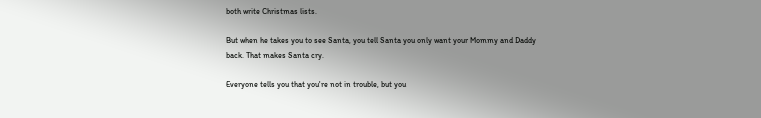both write Christmas lists.

But when he takes you to see Santa, you tell Santa you only want your Mommy and Daddy back. That makes Santa cry.

Everyone tells you that you're not in trouble, but you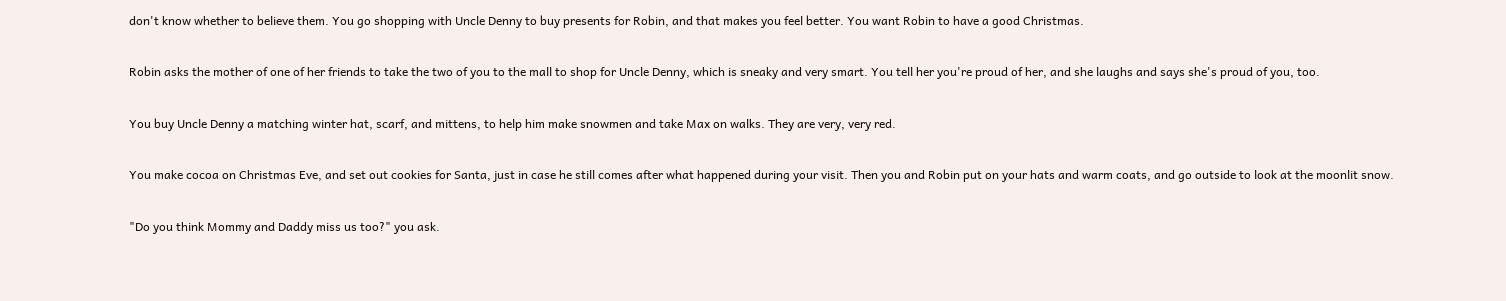don't know whether to believe them. You go shopping with Uncle Denny to buy presents for Robin, and that makes you feel better. You want Robin to have a good Christmas.

Robin asks the mother of one of her friends to take the two of you to the mall to shop for Uncle Denny, which is sneaky and very smart. You tell her you're proud of her, and she laughs and says she's proud of you, too.

You buy Uncle Denny a matching winter hat, scarf, and mittens, to help him make snowmen and take Max on walks. They are very, very red.

You make cocoa on Christmas Eve, and set out cookies for Santa, just in case he still comes after what happened during your visit. Then you and Robin put on your hats and warm coats, and go outside to look at the moonlit snow.

"Do you think Mommy and Daddy miss us too?" you ask.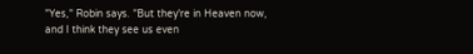"Yes," Robin says. "But they're in Heaven now, and I think they see us even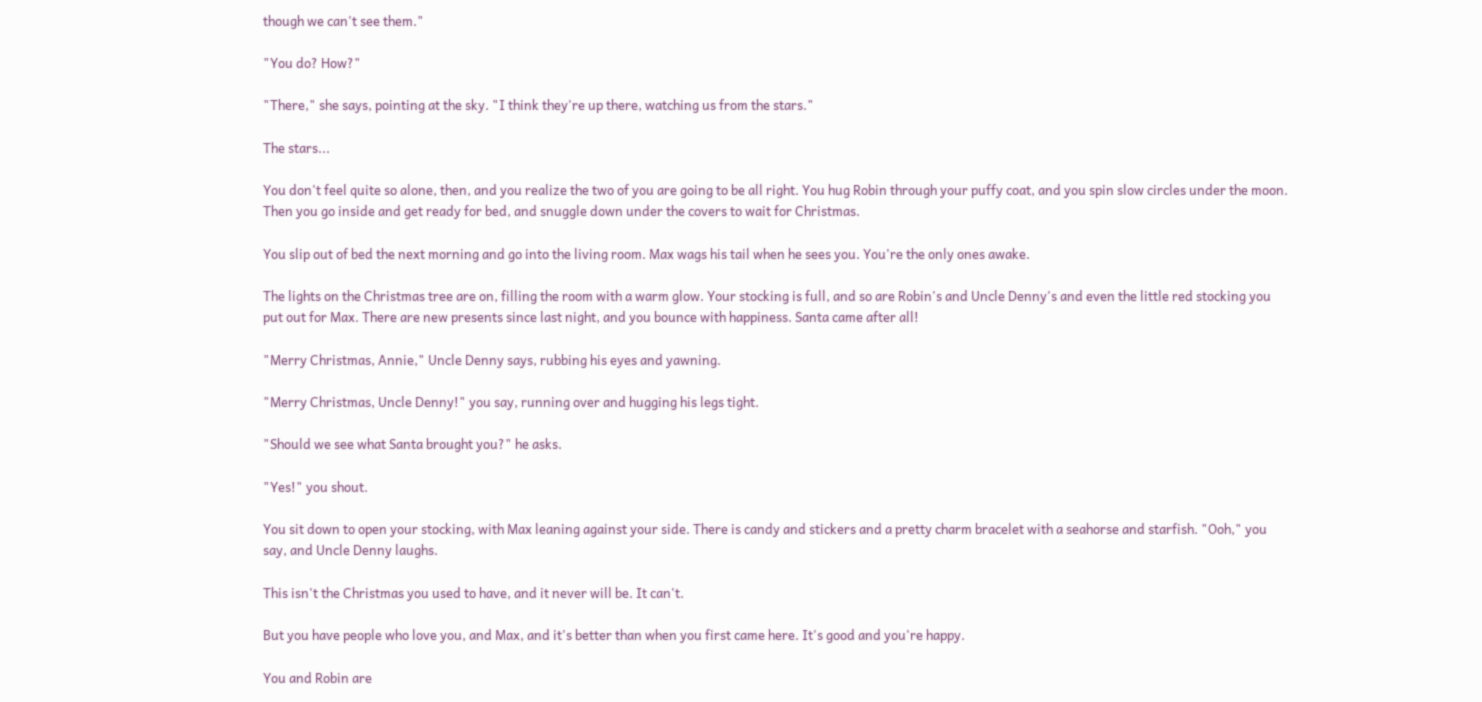though we can't see them."

"You do? How?"

"There," she says, pointing at the sky. "I think they're up there, watching us from the stars."

The stars...

You don't feel quite so alone, then, and you realize the two of you are going to be all right. You hug Robin through your puffy coat, and you spin slow circles under the moon. Then you go inside and get ready for bed, and snuggle down under the covers to wait for Christmas.

You slip out of bed the next morning and go into the living room. Max wags his tail when he sees you. You're the only ones awake.

The lights on the Christmas tree are on, filling the room with a warm glow. Your stocking is full, and so are Robin's and Uncle Denny's and even the little red stocking you put out for Max. There are new presents since last night, and you bounce with happiness. Santa came after all!

"Merry Christmas, Annie," Uncle Denny says, rubbing his eyes and yawning.

"Merry Christmas, Uncle Denny!" you say, running over and hugging his legs tight.

"Should we see what Santa brought you?" he asks.

"Yes!" you shout.

You sit down to open your stocking, with Max leaning against your side. There is candy and stickers and a pretty charm bracelet with a seahorse and starfish. "Ooh," you say, and Uncle Denny laughs.

This isn't the Christmas you used to have, and it never will be. It can't.

But you have people who love you, and Max, and it's better than when you first came here. It's good and you're happy.

You and Robin are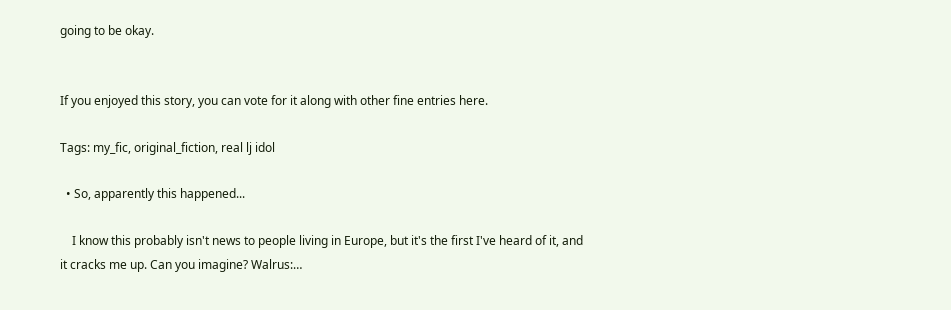going to be okay.


If you enjoyed this story, you can vote for it along with other fine entries here.

Tags: my_fic, original_fiction, real lj idol

  • So, apparently this happened...

    I know this probably isn't news to people living in Europe, but it's the first I've heard of it, and it cracks me up. Can you imagine? Walrus:…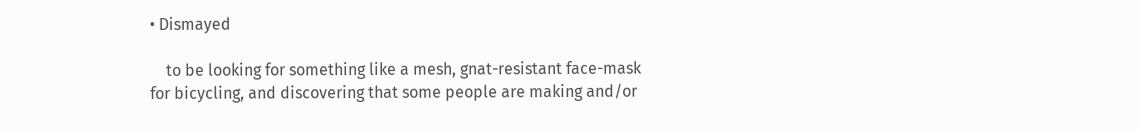• Dismayed

    to be looking for something like a mesh, gnat-resistant face-mask for bicycling, and discovering that some people are making and/or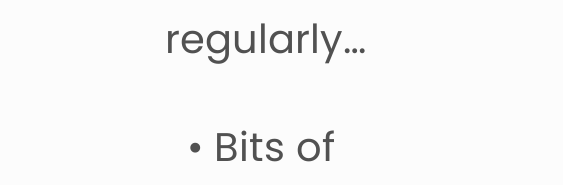regularly…

  • Bits of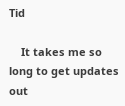Tid

    It takes me so long to get updates out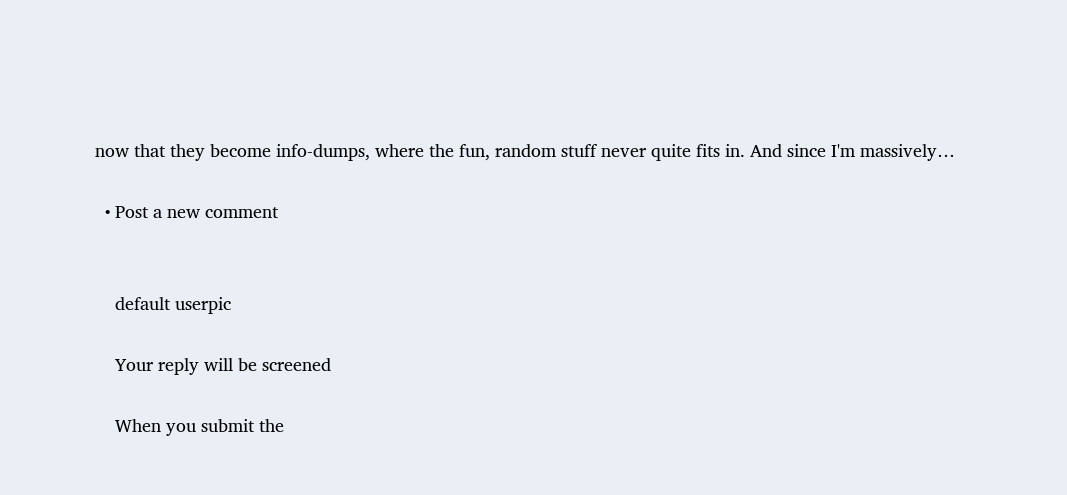now that they become info-dumps, where the fun, random stuff never quite fits in. And since I'm massively…

  • Post a new comment


    default userpic

    Your reply will be screened

    When you submit the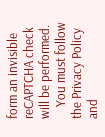form an invisible reCAPTCHA check will be performed.
    You must follow the Privacy Policy and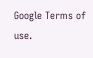Google Terms of use.